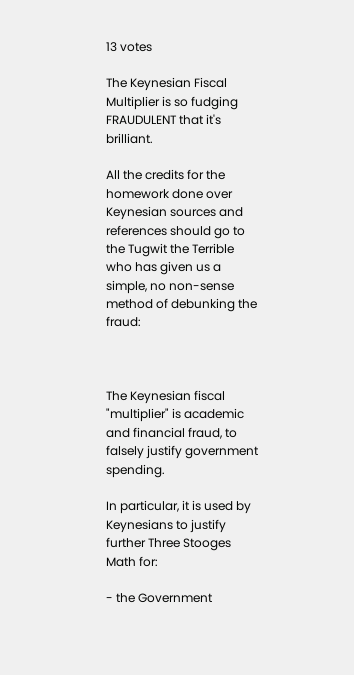13 votes

The Keynesian Fiscal Multiplier is so fudging FRAUDULENT that it's brilliant.

All the credits for the homework done over Keynesian sources and references should go to the Tugwit the Terrible who has given us a simple, no non-sense method of debunking the fraud:



The Keynesian fiscal "multiplier" is academic and financial fraud, to falsely justify government spending.

In particular, it is used by Keynesians to justify further Three Stooges Math for:

- the Government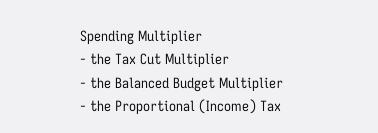Spending Multiplier
- the Tax Cut Multiplier
- the Balanced Budget Multiplier
- the Proportional (Income) Tax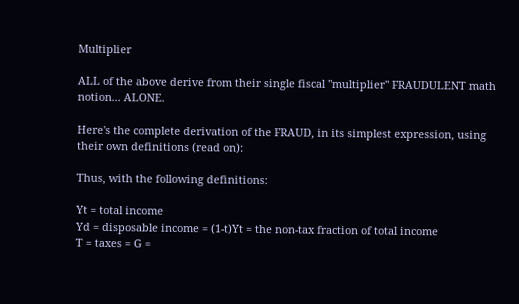Multiplier

ALL of the above derive from their single fiscal "multiplier" FRAUDULENT math notion... ALONE.

Here's the complete derivation of the FRAUD, in its simplest expression, using their own definitions (read on):

Thus, with the following definitions:

Yt = total income
Yd = disposable income = (1-t)Yt = the non-tax fraction of total income
T = taxes = G =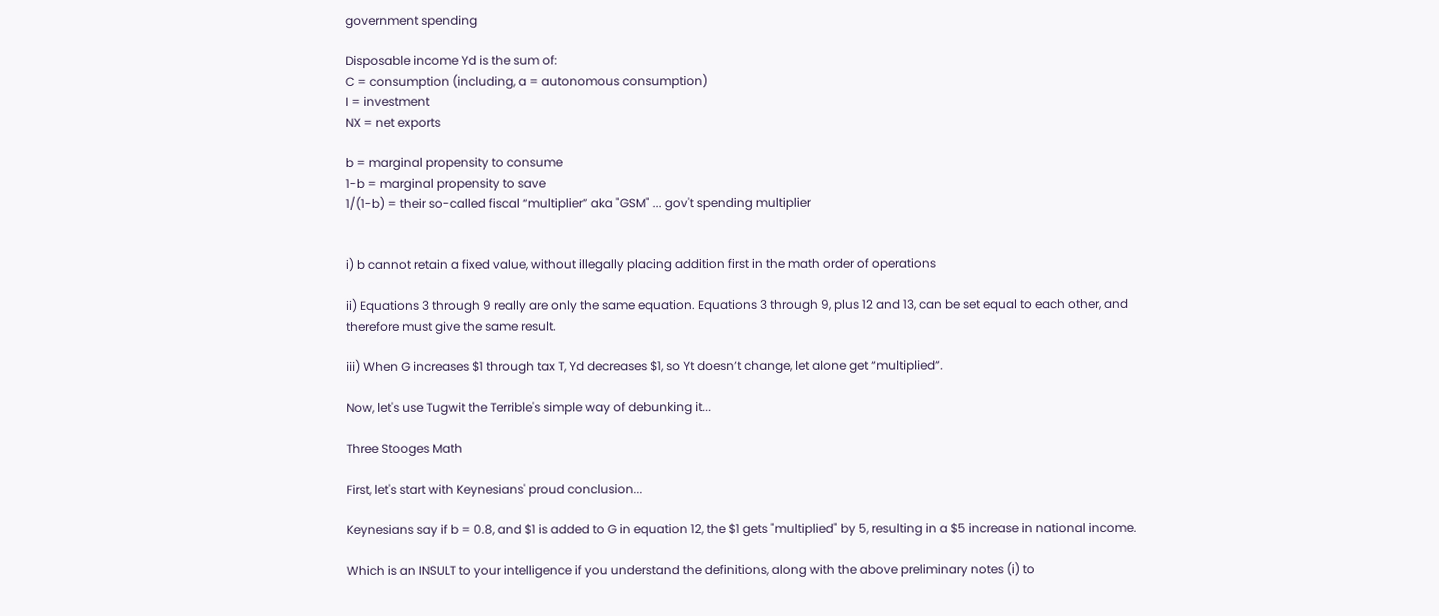government spending

Disposable income Yd is the sum of:
C = consumption (including, a = autonomous consumption)
I = investment
NX = net exports

b = marginal propensity to consume
1-b = marginal propensity to save
1/(1-b) = their so-called fiscal “multiplier” aka "GSM" ... gov't spending multiplier


i) b cannot retain a fixed value, without illegally placing addition first in the math order of operations

ii) Equations 3 through 9 really are only the same equation. Equations 3 through 9, plus 12 and 13, can be set equal to each other, and therefore must give the same result.

iii) When G increases $1 through tax T, Yd decreases $1, so Yt doesn’t change, let alone get “multiplied”.

Now, let's use Tugwit the Terrible's simple way of debunking it...

Three Stooges Math

First, let's start with Keynesians' proud conclusion...

Keynesians say if b = 0.8, and $1 is added to G in equation 12, the $1 gets "multiplied" by 5, resulting in a $5 increase in national income.

Which is an INSULT to your intelligence if you understand the definitions, along with the above preliminary notes (i) to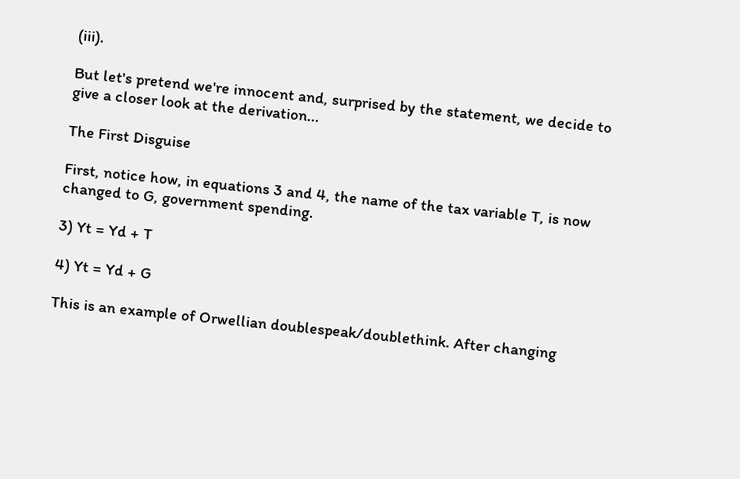(iii).

But let's pretend we're innocent and, surprised by the statement, we decide to give a closer look at the derivation...

The First Disguise

First, notice how, in equations 3 and 4, the name of the tax variable T, is now changed to G, government spending.

3) Yt = Yd + T

4) Yt = Yd + G

This is an example of Orwellian doublespeak/doublethink. After changing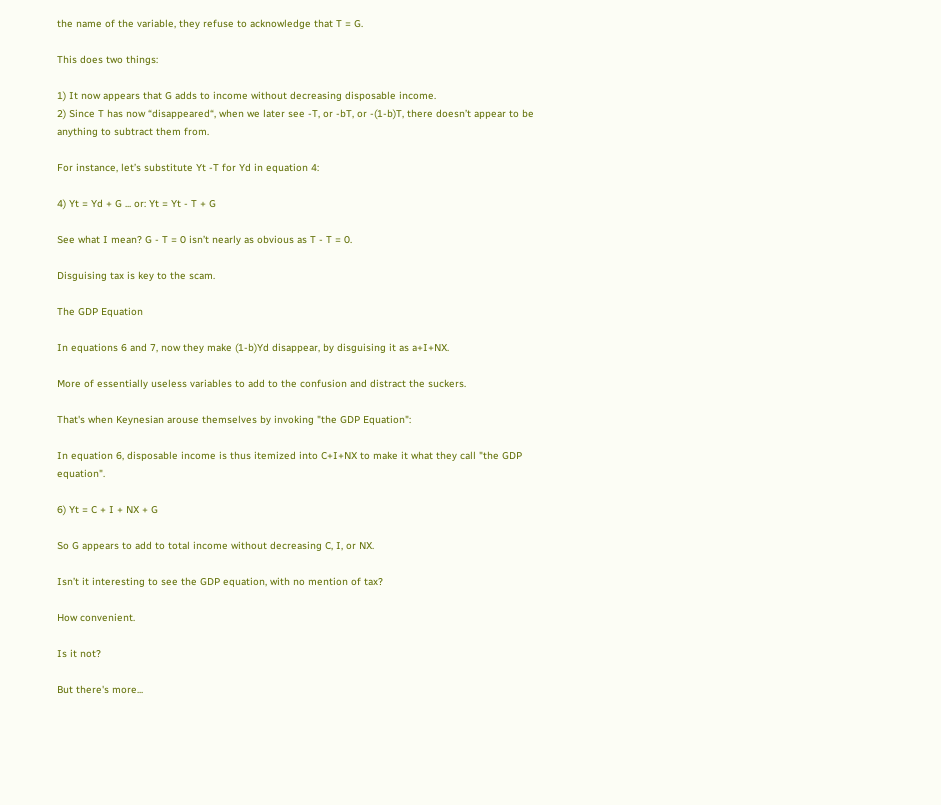the name of the variable, they refuse to acknowledge that T = G.

This does two things:

1) It now appears that G adds to income without decreasing disposable income.
2) Since T has now “disappeared“, when we later see -T, or -bT, or -(1-b)T, there doesn’t appear to be anything to subtract them from.

For instance, let’s substitute Yt -T for Yd in equation 4:

4) Yt = Yd + G ... or: Yt = Yt - T + G

See what I mean? G - T = 0 isn’t nearly as obvious as T - T = 0.

Disguising tax is key to the scam.

The GDP Equation

In equations 6 and 7, now they make (1-b)Yd disappear, by disguising it as a+I+NX.

More of essentially useless variables to add to the confusion and distract the suckers.

That's when Keynesian arouse themselves by invoking "the GDP Equation":

In equation 6, disposable income is thus itemized into C+I+NX to make it what they call "the GDP equation".

6) Yt = C + I + NX + G

So G appears to add to total income without decreasing C, I, or NX.

Isn’t it interesting to see the GDP equation, with no mention of tax?

How convenient.

Is it not?

But there's more...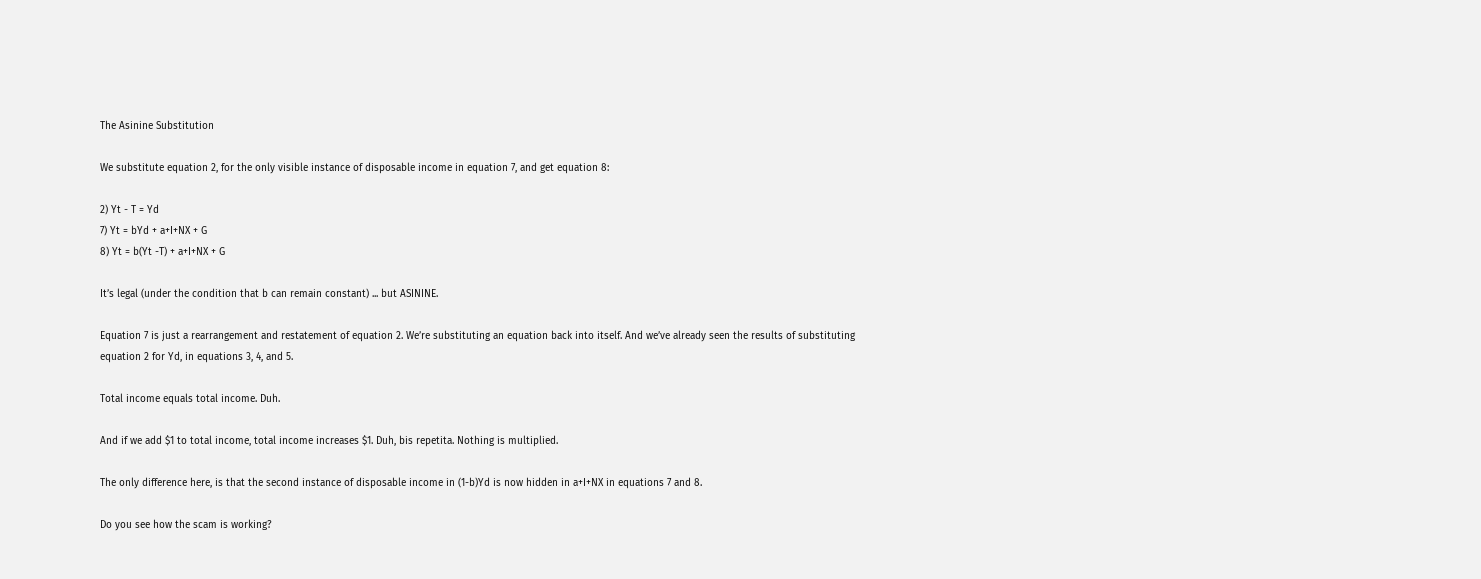The Asinine Substitution

We substitute equation 2, for the only visible instance of disposable income in equation 7, and get equation 8:

2) Yt - T = Yd
7) Yt = bYd + a+I+NX + G
8) Yt = b(Yt -T) + a+I+NX + G

It’s legal (under the condition that b can remain constant) ... but ASININE.

Equation 7 is just a rearrangement and restatement of equation 2. We’re substituting an equation back into itself. And we’ve already seen the results of substituting equation 2 for Yd, in equations 3, 4, and 5.

Total income equals total income. Duh.

And if we add $1 to total income, total income increases $1. Duh, bis repetita. Nothing is multiplied.

The only difference here, is that the second instance of disposable income in (1-b)Yd is now hidden in a+I+NX in equations 7 and 8.

Do you see how the scam is working?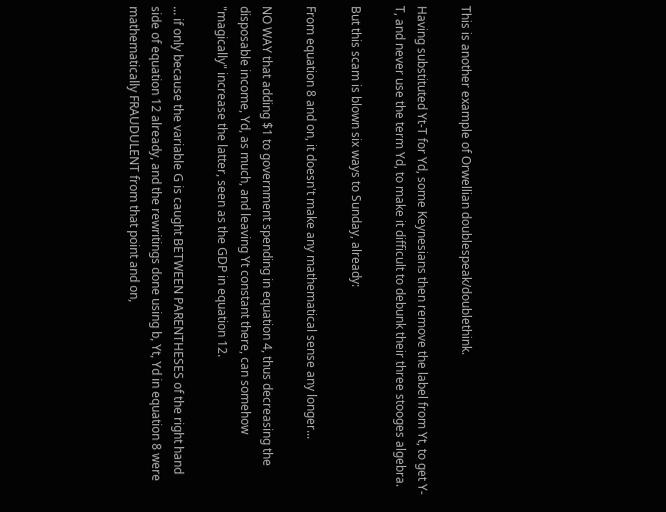This is another example of Orwellian doublespeak/doublethink.

Having substituted Yt-T for Yd, some Keynesians then remove the label from Yt, to get Y-T, and never use the term Yd, to make it difficult to debunk their three stooges algebra.

But this scam is blown six ways to Sunday, already:

From equation 8 and on, it doesn't make any mathematical sense any longer...

NO WAY that adding $1 to government spending in equation 4, thus decreasing the disposable income, Yd, as much, and leaving Yt constant there, can somehow "magically" increase the latter, seen as the GDP in equation 12.

... if only because the variable G is caught BETWEEN PARENTHESES of the right hand side of equation 12 already, and the rewritings done using b, Yt, Yd in equation 8 were mathematically FRAUDULENT from that point and on,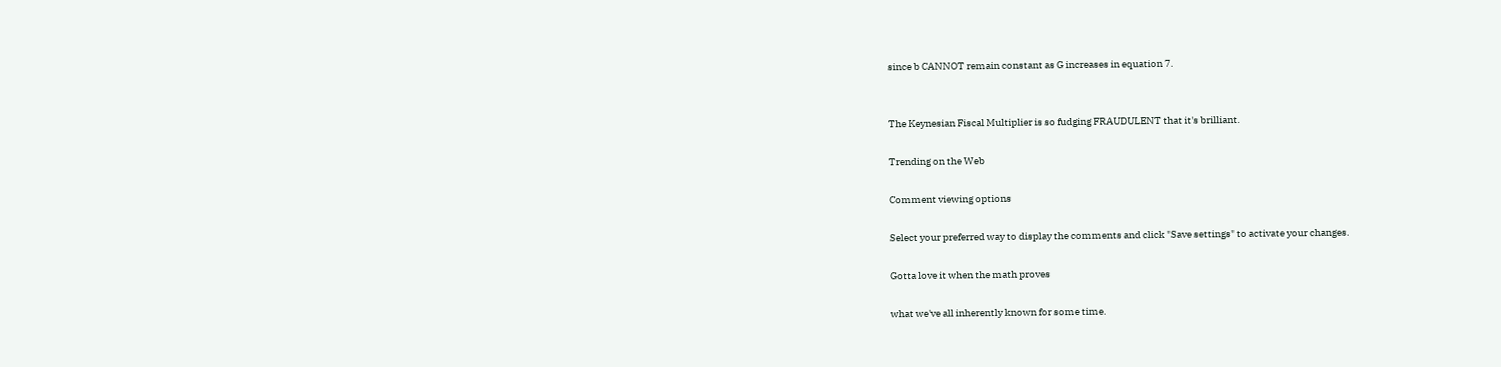since b CANNOT remain constant as G increases in equation 7.


The Keynesian Fiscal Multiplier is so fudging FRAUDULENT that it's brilliant.

Trending on the Web

Comment viewing options

Select your preferred way to display the comments and click "Save settings" to activate your changes.

Gotta love it when the math proves

what we've all inherently known for some time.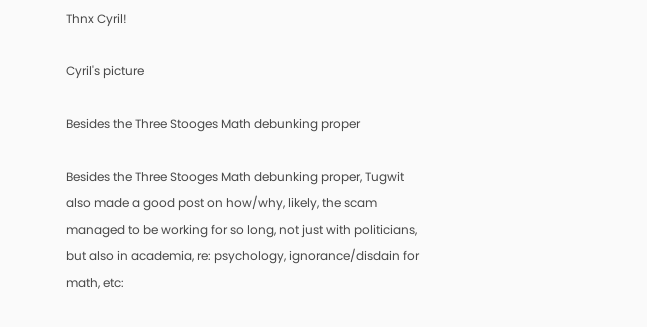Thnx Cyril!

Cyril's picture

Besides the Three Stooges Math debunking proper

Besides the Three Stooges Math debunking proper, Tugwit also made a good post on how/why, likely, the scam managed to be working for so long, not just with politicians, but also in academia, re: psychology, ignorance/disdain for math, etc: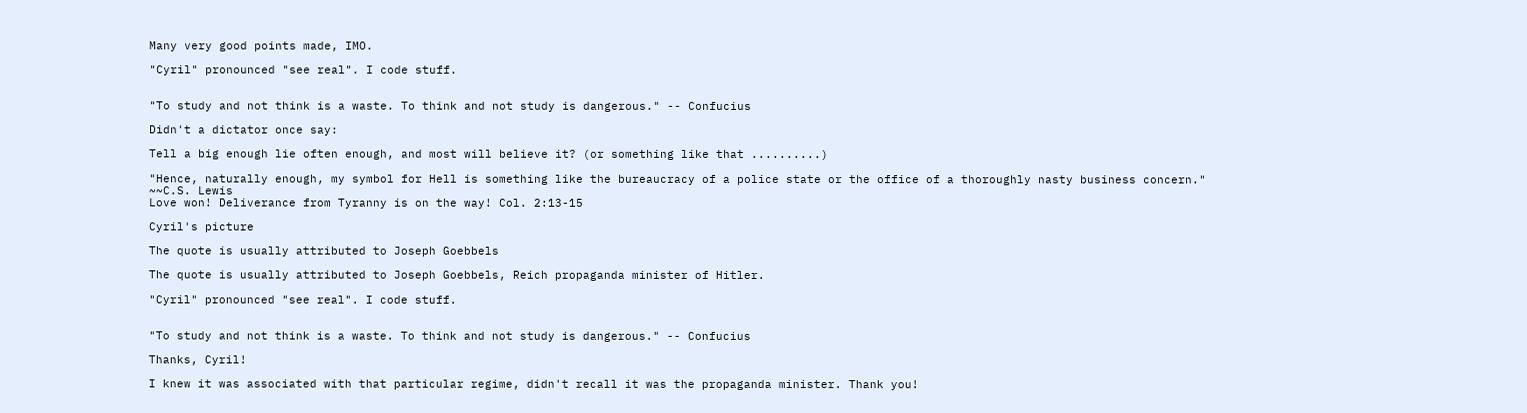Many very good points made, IMO.

"Cyril" pronounced "see real". I code stuff.


"To study and not think is a waste. To think and not study is dangerous." -- Confucius

Didn't a dictator once say:

Tell a big enough lie often enough, and most will believe it? (or something like that ..........)

"Hence, naturally enough, my symbol for Hell is something like the bureaucracy of a police state or the office of a thoroughly nasty business concern." ~~C.S. Lewis
Love won! Deliverance from Tyranny is on the way! Col. 2:13-15

Cyril's picture

The quote is usually attributed to Joseph Goebbels

The quote is usually attributed to Joseph Goebbels, Reich propaganda minister of Hitler.

"Cyril" pronounced "see real". I code stuff.


"To study and not think is a waste. To think and not study is dangerous." -- Confucius

Thanks, Cyril!

I knew it was associated with that particular regime, didn't recall it was the propaganda minister. Thank you!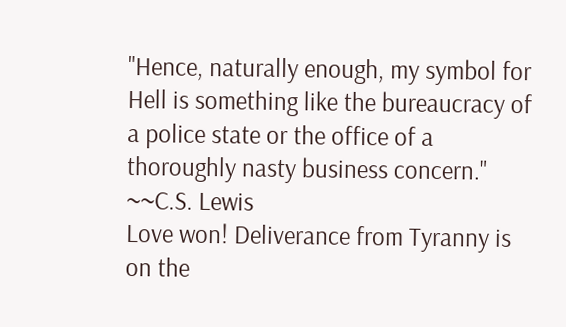"Hence, naturally enough, my symbol for Hell is something like the bureaucracy of a police state or the office of a thoroughly nasty business concern." ~~C.S. Lewis
Love won! Deliverance from Tyranny is on the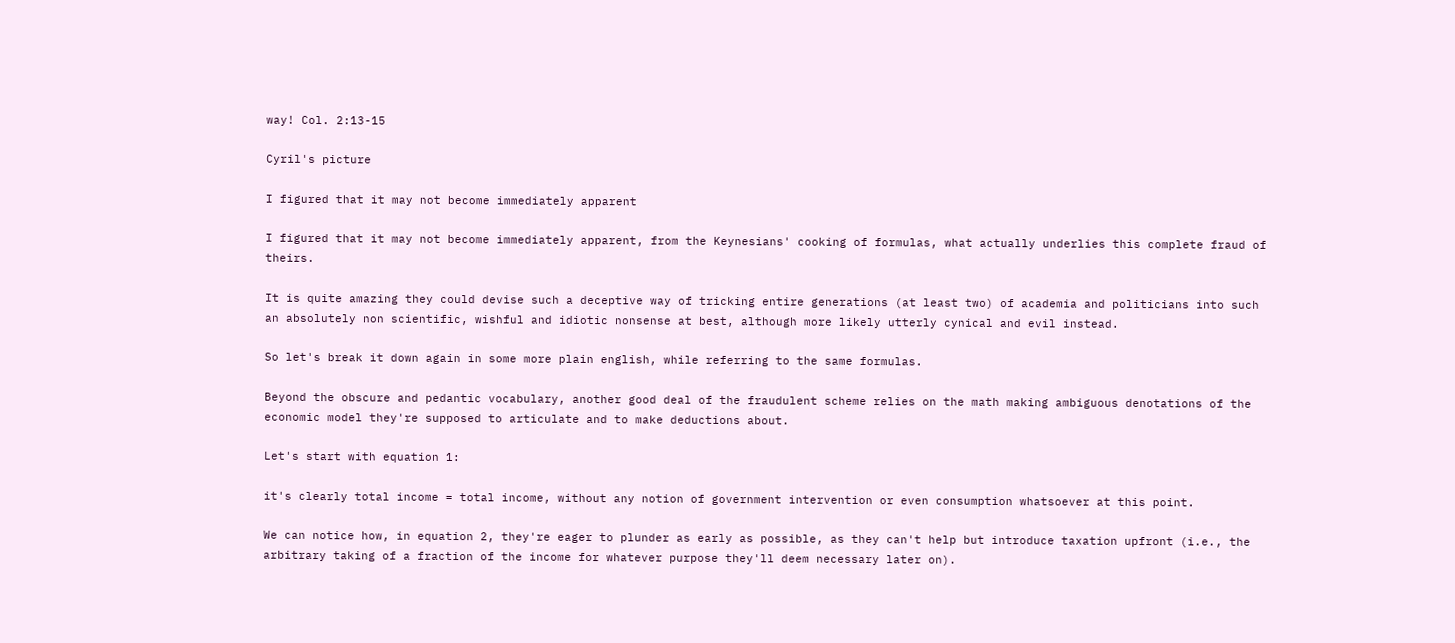way! Col. 2:13-15

Cyril's picture

I figured that it may not become immediately apparent

I figured that it may not become immediately apparent, from the Keynesians' cooking of formulas, what actually underlies this complete fraud of theirs.

It is quite amazing they could devise such a deceptive way of tricking entire generations (at least two) of academia and politicians into such an absolutely non scientific, wishful and idiotic nonsense at best, although more likely utterly cynical and evil instead.

So let's break it down again in some more plain english, while referring to the same formulas.

Beyond the obscure and pedantic vocabulary, another good deal of the fraudulent scheme relies on the math making ambiguous denotations of the economic model they're supposed to articulate and to make deductions about.

Let's start with equation 1:

it's clearly total income = total income, without any notion of government intervention or even consumption whatsoever at this point.

We can notice how, in equation 2, they're eager to plunder as early as possible, as they can't help but introduce taxation upfront (i.e., the arbitrary taking of a fraction of the income for whatever purpose they'll deem necessary later on).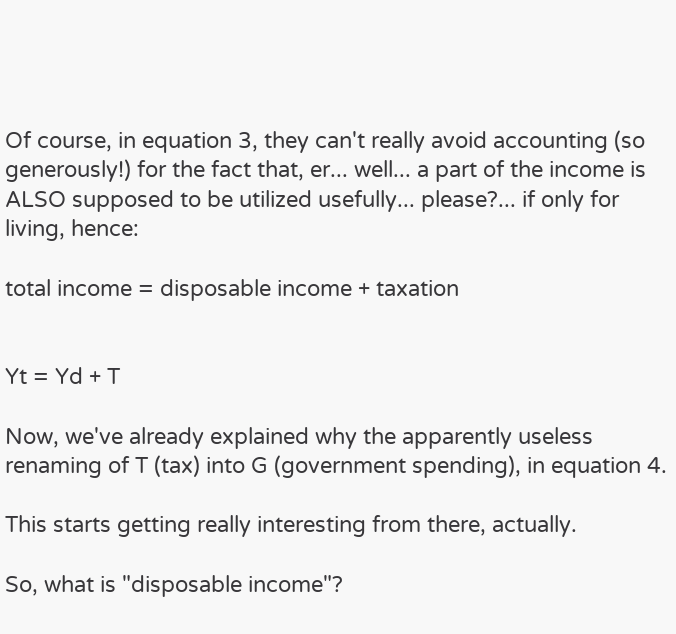Of course, in equation 3, they can't really avoid accounting (so generously!) for the fact that, er... well... a part of the income is ALSO supposed to be utilized usefully... please?... if only for living, hence:

total income = disposable income + taxation


Yt = Yd + T

Now, we've already explained why the apparently useless renaming of T (tax) into G (government spending), in equation 4.

This starts getting really interesting from there, actually.

So, what is "disposable income"?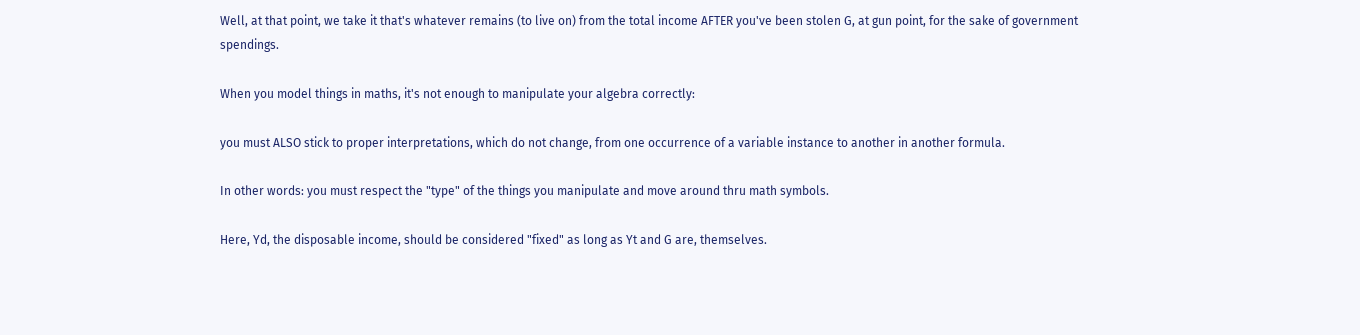Well, at that point, we take it that's whatever remains (to live on) from the total income AFTER you've been stolen G, at gun point, for the sake of government spendings.

When you model things in maths, it's not enough to manipulate your algebra correctly:

you must ALSO stick to proper interpretations, which do not change, from one occurrence of a variable instance to another in another formula.

In other words: you must respect the "type" of the things you manipulate and move around thru math symbols.

Here, Yd, the disposable income, should be considered "fixed" as long as Yt and G are, themselves.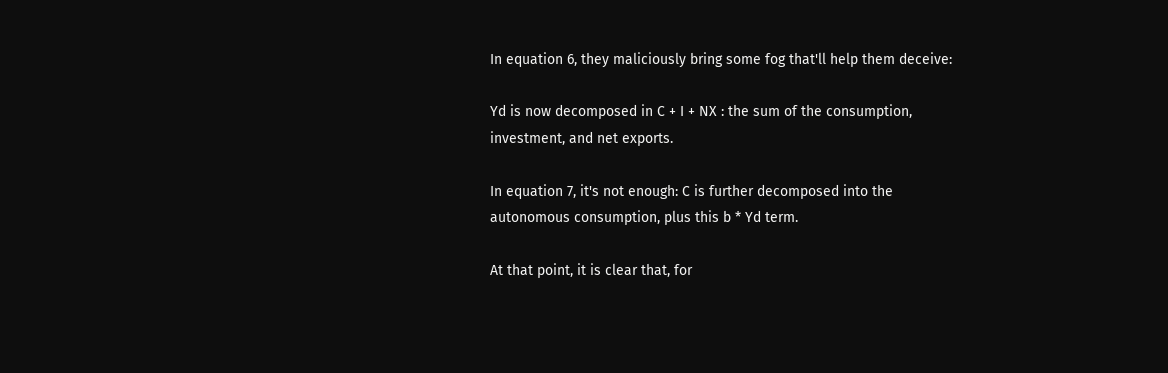In equation 6, they maliciously bring some fog that'll help them deceive:

Yd is now decomposed in C + I + NX : the sum of the consumption, investment, and net exports.

In equation 7, it's not enough: C is further decomposed into the autonomous consumption, plus this b * Yd term.

At that point, it is clear that, for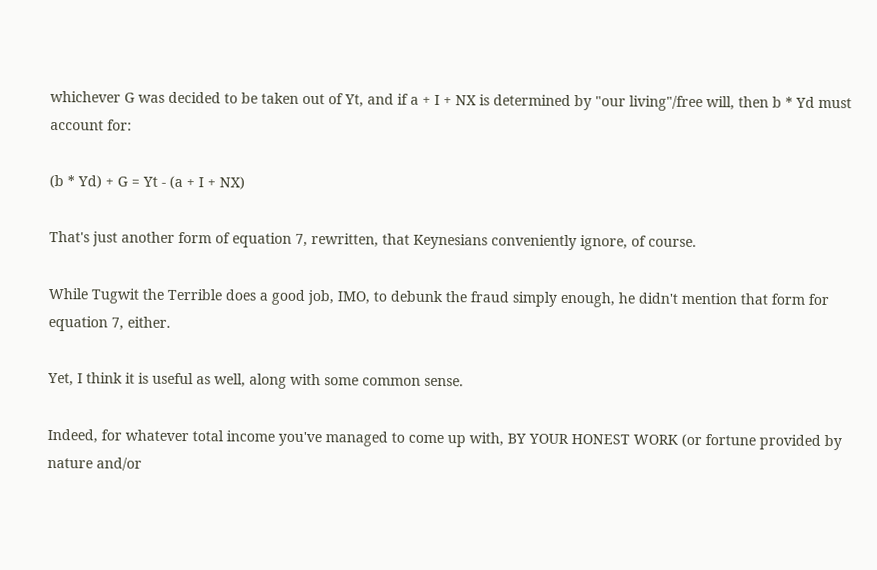whichever G was decided to be taken out of Yt, and if a + I + NX is determined by "our living"/free will, then b * Yd must account for:

(b * Yd) + G = Yt - (a + I + NX)

That's just another form of equation 7, rewritten, that Keynesians conveniently ignore, of course.

While Tugwit the Terrible does a good job, IMO, to debunk the fraud simply enough, he didn't mention that form for equation 7, either.

Yet, I think it is useful as well, along with some common sense.

Indeed, for whatever total income you've managed to come up with, BY YOUR HONEST WORK (or fortune provided by nature and/or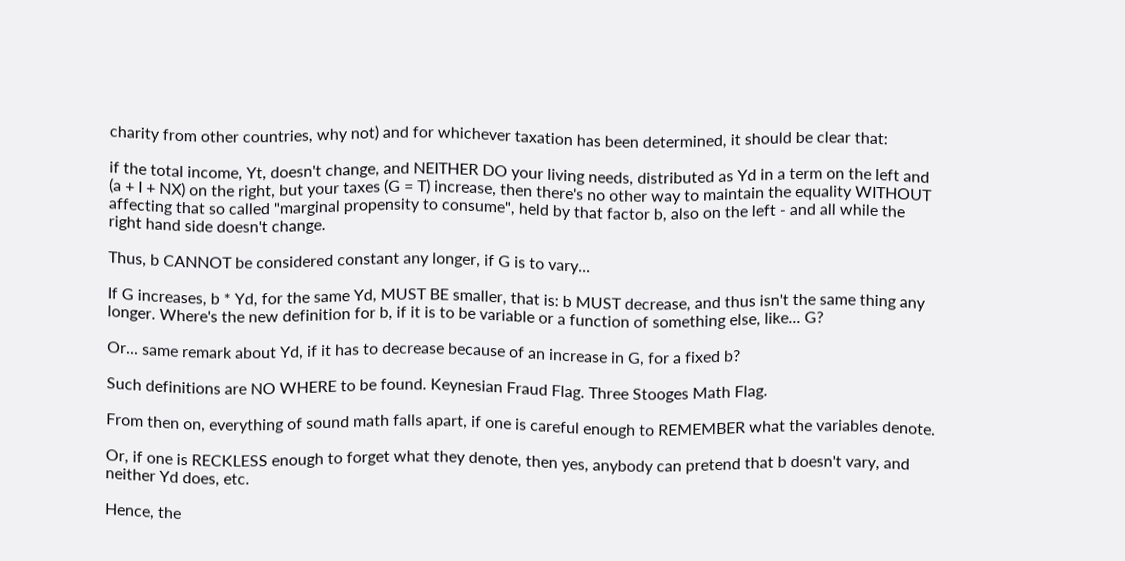charity from other countries, why not) and for whichever taxation has been determined, it should be clear that:

if the total income, Yt, doesn't change, and NEITHER DO your living needs, distributed as Yd in a term on the left and (a + I + NX) on the right, but your taxes (G = T) increase, then there's no other way to maintain the equality WITHOUT affecting that so called "marginal propensity to consume", held by that factor b, also on the left - and all while the right hand side doesn't change.

Thus, b CANNOT be considered constant any longer, if G is to vary...

If G increases, b * Yd, for the same Yd, MUST BE smaller, that is: b MUST decrease, and thus isn't the same thing any longer. Where's the new definition for b, if it is to be variable or a function of something else, like... G?

Or... same remark about Yd, if it has to decrease because of an increase in G, for a fixed b?

Such definitions are NO WHERE to be found. Keynesian Fraud Flag. Three Stooges Math Flag.

From then on, everything of sound math falls apart, if one is careful enough to REMEMBER what the variables denote.

Or, if one is RECKLESS enough to forget what they denote, then yes, anybody can pretend that b doesn't vary, and neither Yd does, etc.

Hence, the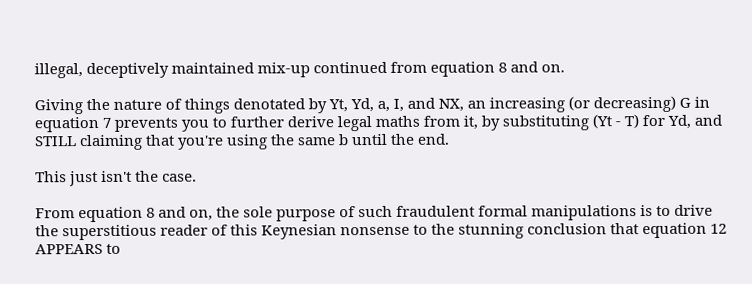illegal, deceptively maintained mix-up continued from equation 8 and on.

Giving the nature of things denotated by Yt, Yd, a, I, and NX, an increasing (or decreasing) G in equation 7 prevents you to further derive legal maths from it, by substituting (Yt - T) for Yd, and STILL claiming that you're using the same b until the end.

This just isn't the case.

From equation 8 and on, the sole purpose of such fraudulent formal manipulations is to drive the superstitious reader of this Keynesian nonsense to the stunning conclusion that equation 12 APPEARS to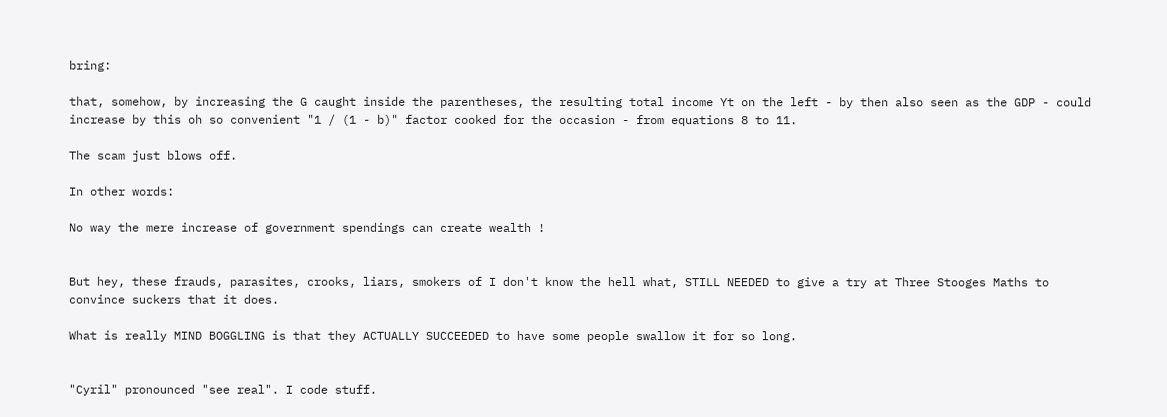bring:

that, somehow, by increasing the G caught inside the parentheses, the resulting total income Yt on the left - by then also seen as the GDP - could increase by this oh so convenient "1 / (1 - b)" factor cooked for the occasion - from equations 8 to 11.

The scam just blows off.

In other words:

No way the mere increase of government spendings can create wealth !


But hey, these frauds, parasites, crooks, liars, smokers of I don't know the hell what, STILL NEEDED to give a try at Three Stooges Maths to convince suckers that it does.

What is really MIND BOGGLING is that they ACTUALLY SUCCEEDED to have some people swallow it for so long.


"Cyril" pronounced "see real". I code stuff.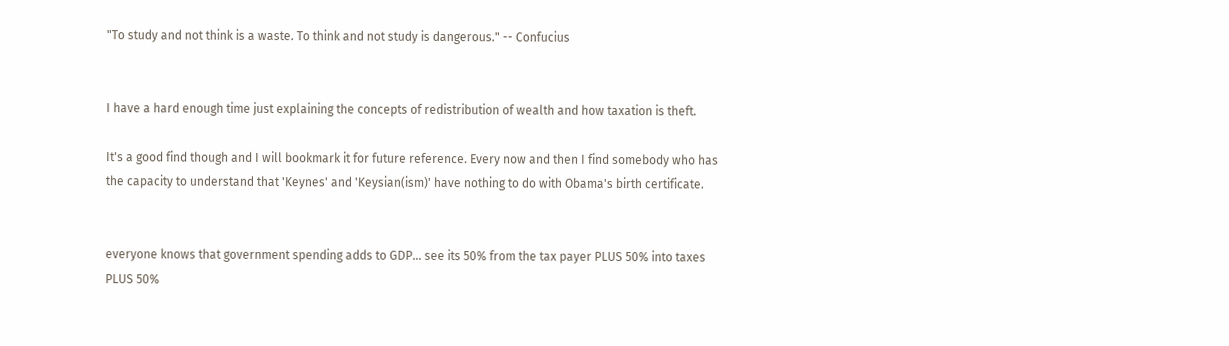"To study and not think is a waste. To think and not study is dangerous." -- Confucius


I have a hard enough time just explaining the concepts of redistribution of wealth and how taxation is theft.

It's a good find though and I will bookmark it for future reference. Every now and then I find somebody who has the capacity to understand that 'Keynes' and 'Keysian(ism)' have nothing to do with Obama's birth certificate.


everyone knows that government spending adds to GDP... see its 50% from the tax payer PLUS 50% into taxes PLUS 50%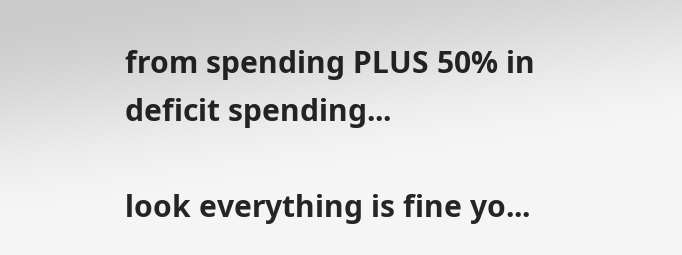from spending PLUS 50% in deficit spending...

look everything is fine yo...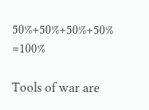50%+50%+50%+50% =100%

Tools of war are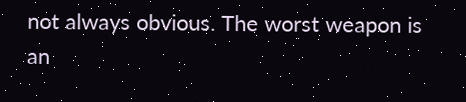not always obvious. The worst weapon is an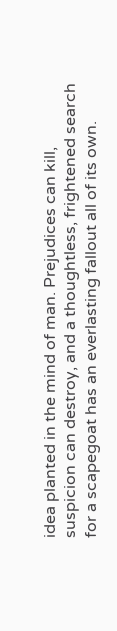idea planted in the mind of man. Prejudices can kill, suspicion can destroy, and a thoughtless, frightened search for a scapegoat has an everlasting fallout all of its own.